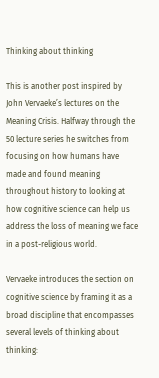Thinking about thinking

This is another post inspired by John Vervaeke’s lectures on the Meaning Crisis. Halfway through the 50 lecture series he switches from focusing on how humans have made and found meaning throughout history to looking at how cognitive science can help us address the loss of meaning we face in a post-religious world.

Vervaeke introduces the section on cognitive science by framing it as a broad discipline that encompasses several levels of thinking about thinking: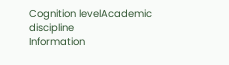Cognition levelAcademic discipline
Information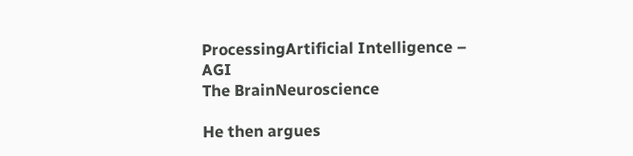ProcessingArtificial Intelligence – AGI
The BrainNeuroscience

He then argues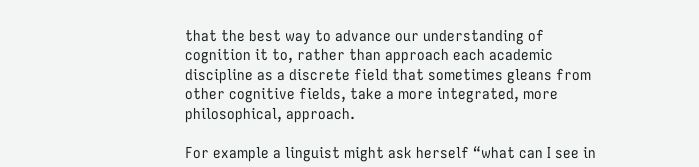that the best way to advance our understanding of cognition it to, rather than approach each academic discipline as a discrete field that sometimes gleans from other cognitive fields, take a more integrated, more philosophical, approach.

For example a linguist might ask herself “what can I see in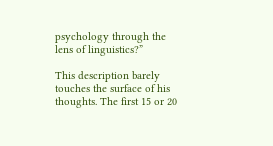psychology through the lens of linguistics?”

This description barely touches the surface of his thoughts. The first 15 or 20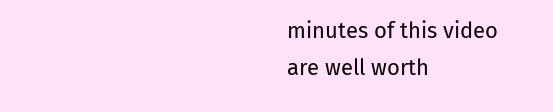minutes of this video are well worth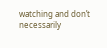watching and don’t necessarily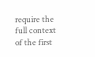require the full context of the first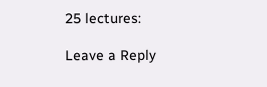25 lectures:

Leave a Reply